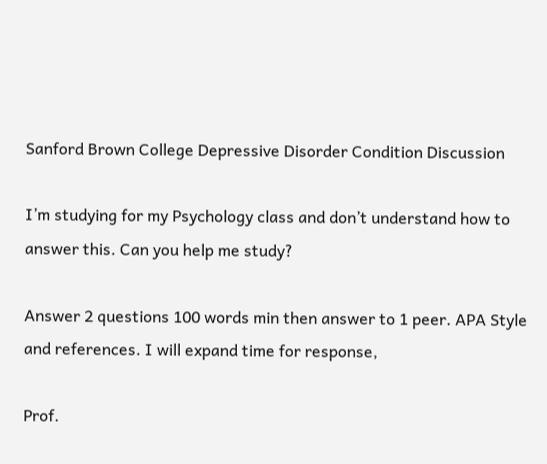Sanford Brown College Depressive Disorder Condition Discussion

I’m studying for my Psychology class and don’t understand how to answer this. Can you help me study?

Answer 2 questions 100 words min then answer to 1 peer. APA Style and references. I will expand time for response,

Prof.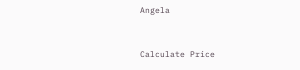Angela


Calculate Price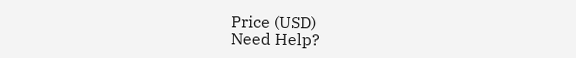Price (USD)
Need Help?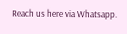Reach us here via Whatsapp.